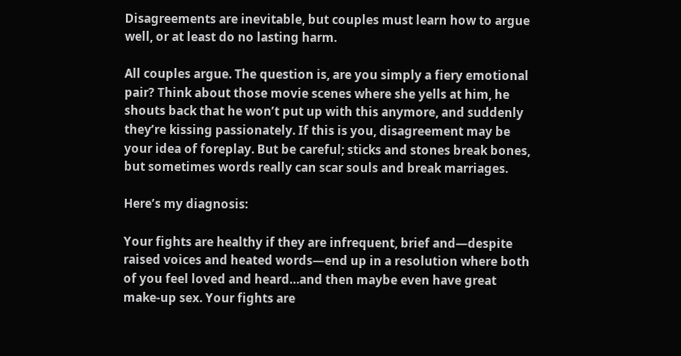Disagreements are inevitable, but couples must learn how to argue well, or at least do no lasting harm.

All couples argue. The question is, are you simply a fiery emotional pair? Think about those movie scenes where she yells at him, he shouts back that he won’t put up with this anymore, and suddenly they’re kissing passionately. If this is you, disagreement may be your idea of foreplay. But be careful; sticks and stones break bones, but sometimes words really can scar souls and break marriages.

Here’s my diagnosis:

Your fights are healthy if they are infrequent, brief and—despite raised voices and heated words—end up in a resolution where both of you feel loved and heard…and then maybe even have great make-up sex. Your fights are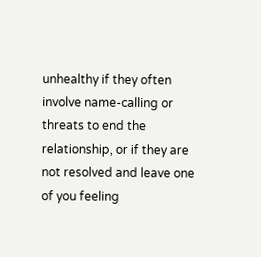unhealthy if they often involve name-calling or threats to end the relationship, or if they are not resolved and leave one of you feeling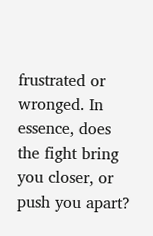frustrated or wronged. In essence, does the fight bring you closer, or push you apart?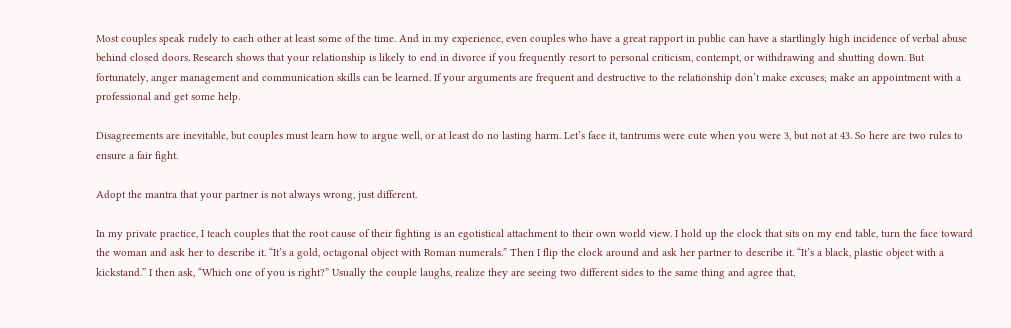Most couples speak rudely to each other at least some of the time. And in my experience, even couples who have a great rapport in public can have a startlingly high incidence of verbal abuse behind closed doors. Research shows that your relationship is likely to end in divorce if you frequently resort to personal criticism, contempt, or withdrawing and shutting down. But fortunately, anger management and communication skills can be learned. If your arguments are frequent and destructive to the relationship don’t make excuses; make an appointment with a professional and get some help.

Disagreements are inevitable, but couples must learn how to argue well, or at least do no lasting harm. Let’s face it, tantrums were cute when you were 3, but not at 43. So here are two rules to ensure a fair fight.

Adopt the mantra that your partner is not always wrong, just different.

In my private practice, I teach couples that the root cause of their fighting is an egotistical attachment to their own world view. I hold up the clock that sits on my end table, turn the face toward the woman and ask her to describe it. “It’s a gold, octagonal object with Roman numerals.” Then I flip the clock around and ask her partner to describe it. “It’s a black, plastic object with a kickstand.” I then ask, “Which one of you is right?” Usually the couple laughs, realize they are seeing two different sides to the same thing and agree that,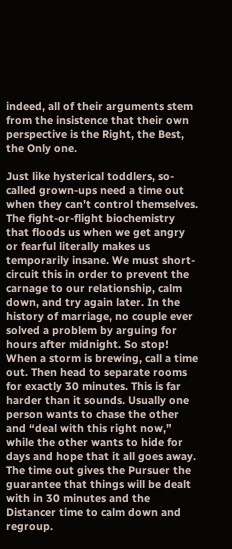indeed, all of their arguments stem from the insistence that their own perspective is the Right, the Best, the Only one.

Just like hysterical toddlers, so-called grown-ups need a time out when they can’t control themselves. The fight-or-flight biochemistry that floods us when we get angry or fearful literally makes us temporarily insane. We must short-circuit this in order to prevent the carnage to our relationship, calm down, and try again later. In the history of marriage, no couple ever solved a problem by arguing for hours after midnight. So stop! When a storm is brewing, call a time out. Then head to separate rooms for exactly 30 minutes. This is far harder than it sounds. Usually one person wants to chase the other and “deal with this right now,” while the other wants to hide for days and hope that it all goes away. The time out gives the Pursuer the guarantee that things will be dealt with in 30 minutes and the Distancer time to calm down and regroup.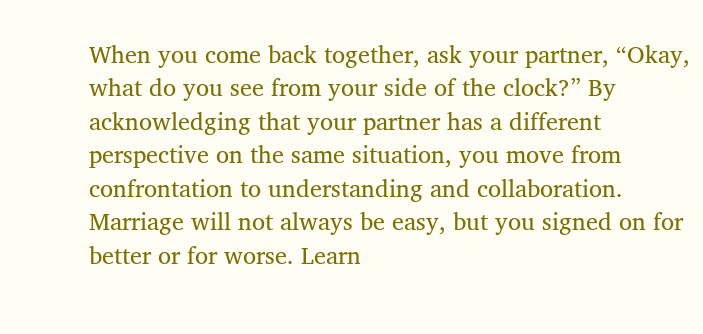When you come back together, ask your partner, “Okay, what do you see from your side of the clock?” By acknowledging that your partner has a different perspective on the same situation, you move from confrontation to understanding and collaboration. Marriage will not always be easy, but you signed on for better or for worse. Learn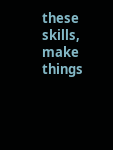these skills, make things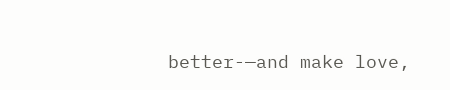better-—and make love,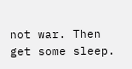not war. Then get some sleep.